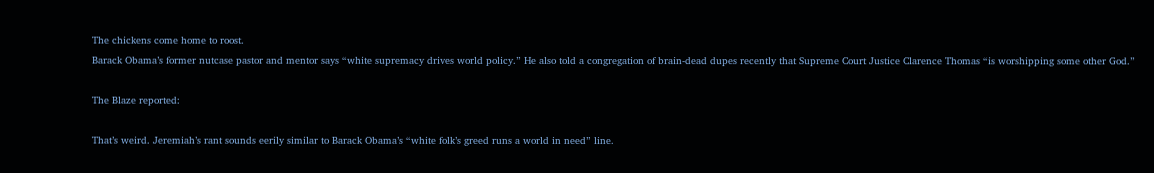The chickens come home to roost.
Barack Obama’s former nutcase pastor and mentor says “white supremacy drives world policy.” He also told a congregation of brain-dead dupes recently that Supreme Court Justice Clarence Thomas “is worshipping some other God.”

The Blaze reported:

That’s weird. Jeremiah’s rant sounds eerily similar to Barack Obama’s “white folk’s greed runs a world in need” line.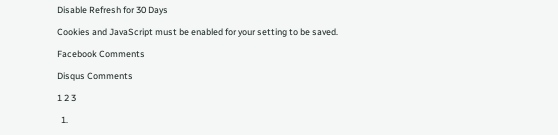Disable Refresh for 30 Days

Cookies and JavaScript must be enabled for your setting to be saved.

Facebook Comments

Disqus Comments

1 2 3

  1.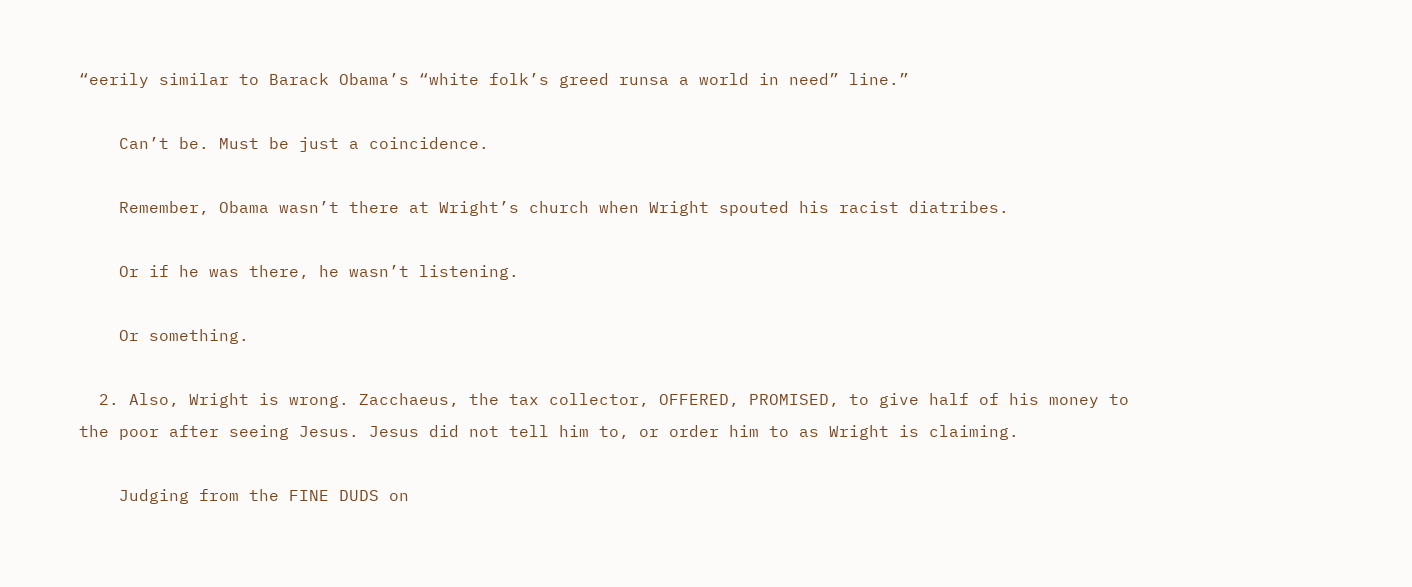“eerily similar to Barack Obama’s “white folk’s greed runsa a world in need” line.”

    Can’t be. Must be just a coincidence.

    Remember, Obama wasn’t there at Wright’s church when Wright spouted his racist diatribes.

    Or if he was there, he wasn’t listening.

    Or something.

  2. Also, Wright is wrong. Zacchaeus, the tax collector, OFFERED, PROMISED, to give half of his money to the poor after seeing Jesus. Jesus did not tell him to, or order him to as Wright is claiming.

    Judging from the FINE DUDS on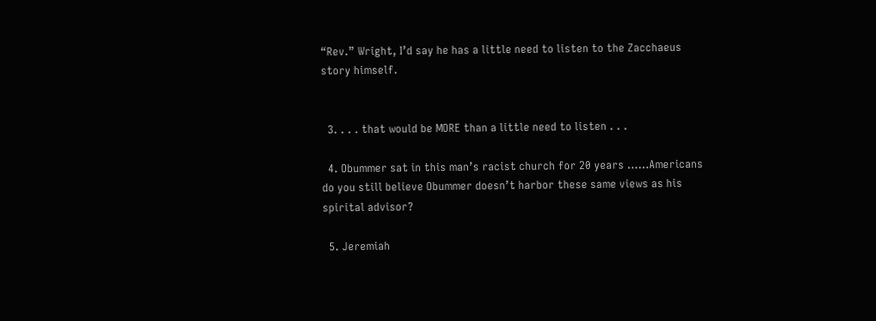“Rev.” Wright, I’d say he has a little need to listen to the Zacchaeus story himself.


  3. . . . that would be MORE than a little need to listen . . .

  4. Obummer sat in this man’s racist church for 20 years ……Americans do you still believe Obummer doesn’t harbor these same views as his spirital advisor?

  5. Jeremiah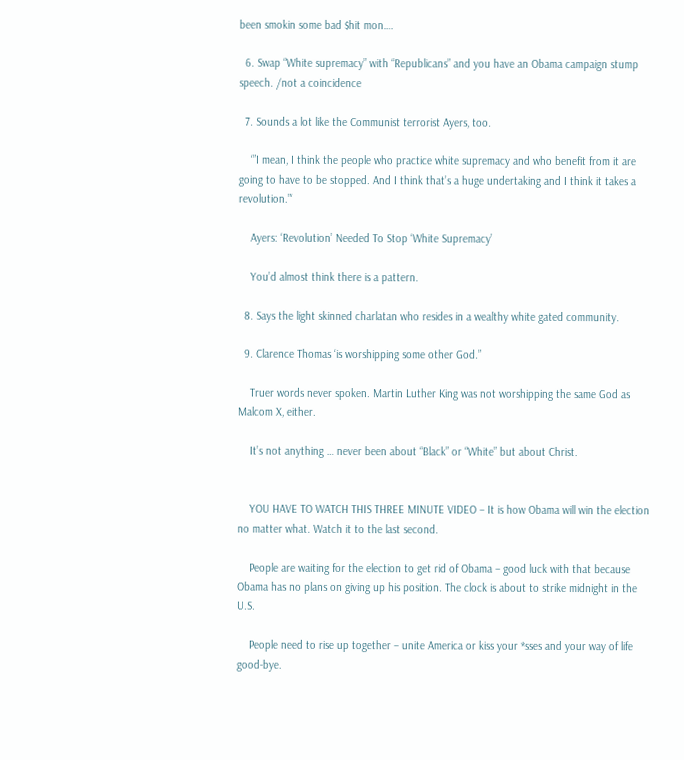been smokin some bad $hit mon….

  6. Swap “White supremacy” with “Republicans” and you have an Obama campaign stump speech. /not a coincidence

  7. Sounds a lot like the Communist terrorist Ayers, too.

    ‘”I mean, I think the people who practice white supremacy and who benefit from it are going to have to be stopped. And I think that’s a huge undertaking and I think it takes a revolution.”‘

    Ayers: ‘Revolution’ Needed To Stop ‘White Supremacy’

    You’d almost think there is a pattern.

  8. Says the light skinned charlatan who resides in a wealthy white gated community.

  9. Clarence Thomas ‘is worshipping some other God.”

    Truer words never spoken. Martin Luther King was not worshipping the same God as Malcom X, either.

    It’s not anything … never been about “Black” or “White” but about Christ.


    YOU HAVE TO WATCH THIS THREE MINUTE VIDEO – It is how Obama will win the election no matter what. Watch it to the last second.

    People are waiting for the election to get rid of Obama – good luck with that because Obama has no plans on giving up his position. The clock is about to strike midnight in the U.S.

    People need to rise up together – unite America or kiss your *sses and your way of life good-bye.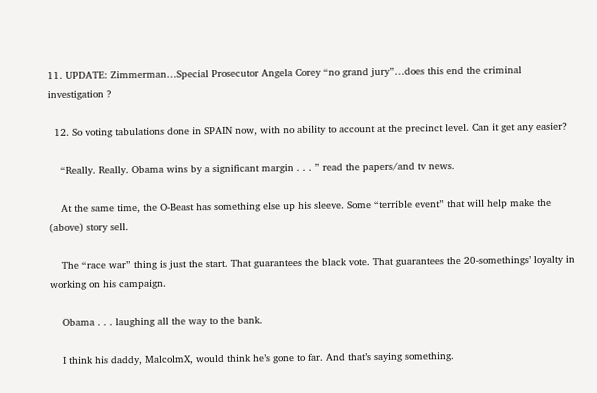11. UPDATE: Zimmerman…Special Prosecutor Angela Corey “no grand jury”…does this end the criminal investigation ?

  12. So voting tabulations done in SPAIN now, with no ability to account at the precinct level. Can it get any easier?

    “Really. Really. Obama wins by a significant margin . . . ” read the papers/and tv news.

    At the same time, the O-Beast has something else up his sleeve. Some “terrible event” that will help make the (above) story sell.

    The “race war” thing is just the start. That guarantees the black vote. That guarantees the 20-somethings’ loyalty in working on his campaign.

    Obama . . . laughing all the way to the bank.

    I think his daddy, MalcolmX, would think he’s gone to far. And that’s saying something.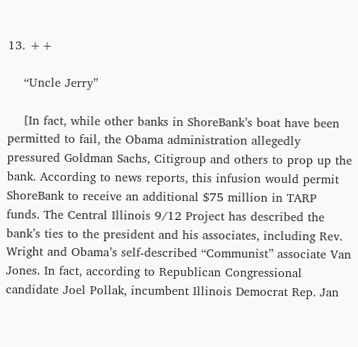13. ++

    “Uncle Jerry”

    [In fact, while other banks in ShoreBank’s boat have been permitted to fail, the Obama administration allegedly pressured Goldman Sachs, Citigroup and others to prop up the bank. According to news reports, this infusion would permit ShoreBank to receive an additional $75 million in TARP funds. The Central Illinois 9/12 Project has described the bank’s ties to the president and his associates, including Rev. Wright and Obama’s self-described “Communist” associate Van Jones. In fact, according to Republican Congressional candidate Joel Pollak, incumbent Illinois Democrat Rep. Jan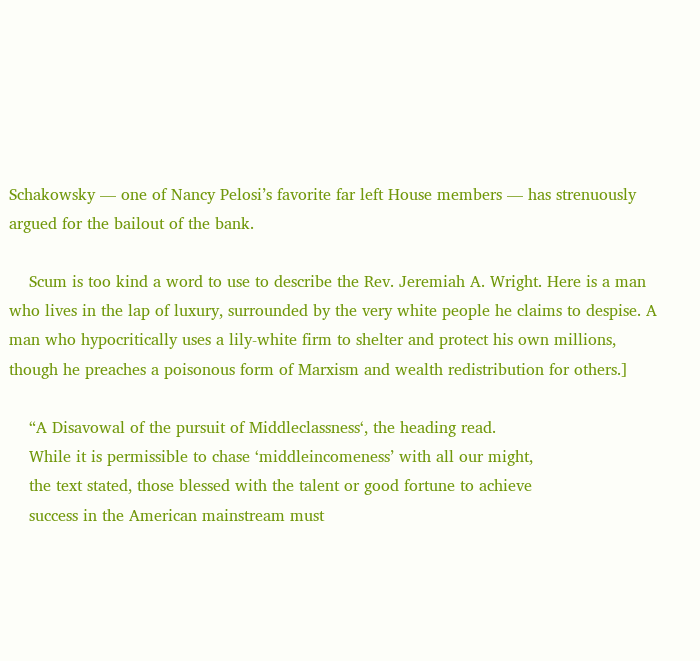Schakowsky — one of Nancy Pelosi’s favorite far left House members — has strenuously argued for the bailout of the bank.

    Scum is too kind a word to use to describe the Rev. Jeremiah A. Wright. Here is a man who lives in the lap of luxury, surrounded by the very white people he claims to despise. A man who hypocritically uses a lily-white firm to shelter and protect his own millions, though he preaches a poisonous form of Marxism and wealth redistribution for others.]

    “A Disavowal of the pursuit of Middleclassness‘, the heading read.
    While it is permissible to chase ‘middleincomeness’ with all our might,
    the text stated, those blessed with the talent or good fortune to achieve
    success in the American mainstream must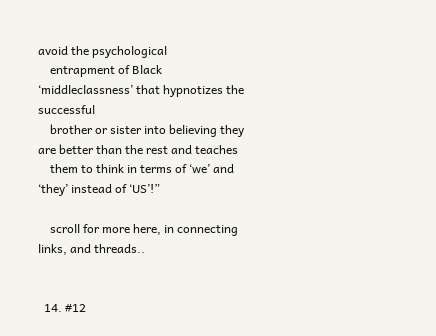avoid the psychological
    entrapment of Black ‘middleclassness’ that hypnotizes the successful
    brother or sister into believing they are better than the rest and teaches
    them to think in terms of ‘we’ and ‘they’ instead of ‘US’!”

    scroll for more here, in connecting links, and threads..


  14. #12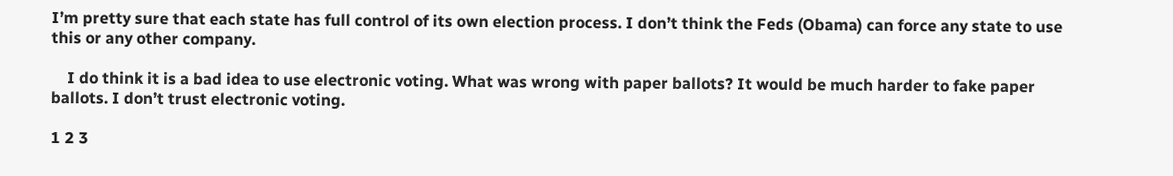I’m pretty sure that each state has full control of its own election process. I don’t think the Feds (Obama) can force any state to use this or any other company.

    I do think it is a bad idea to use electronic voting. What was wrong with paper ballots? It would be much harder to fake paper ballots. I don’t trust electronic voting.

1 2 3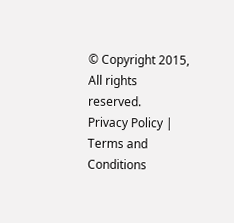© Copyright 2015, All rights reserved.
Privacy Policy | Terms and Conditions